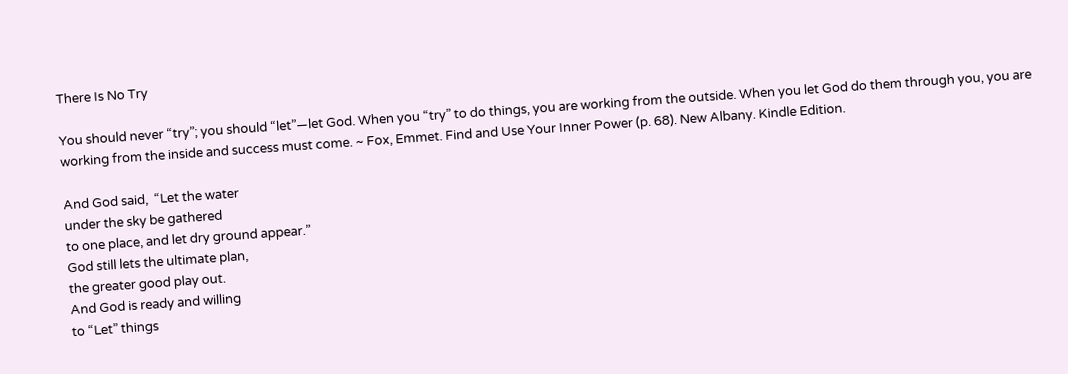There Is No Try

You should never “try”; you should “let”—let God. When you “try” to do things, you are working from the outside. When you let God do them through you, you are working from the inside and success must come. ~ Fox, Emmet. Find and Use Your Inner Power (p. 68). New Albany. Kindle Edition.

And God said,  “Let the water
under the sky be gathered
to one place, and let dry ground appear.”
God still lets the ultimate plan,
the greater good play out.
And God is ready and willing
to “Let” things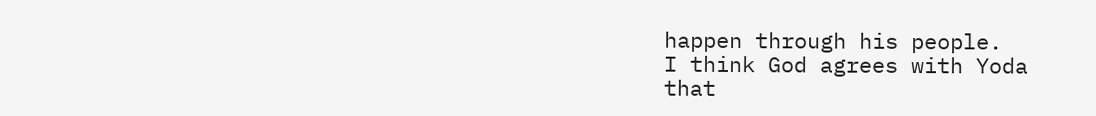happen through his people.
I think God agrees with Yoda
that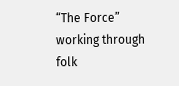“The Force” working through folk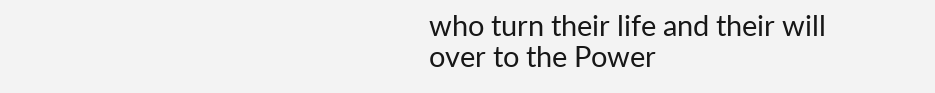who turn their life and their will
over to the Power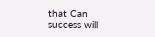that Can
success will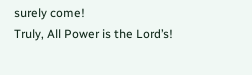surely come!
Truly, All Power is the Lord’s!